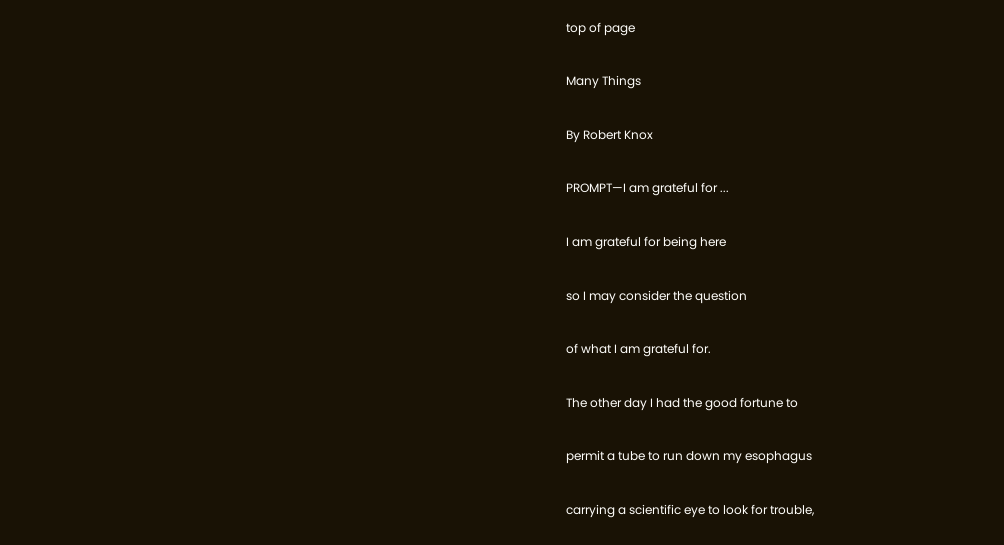top of page

Many Things

By Robert Knox

PROMPT—I am grateful for ...

I am grateful for being here

so I may consider the question

of what I am grateful for.

The other day I had the good fortune to

permit a tube to run down my esophagus

carrying a scientific eye to look for trouble,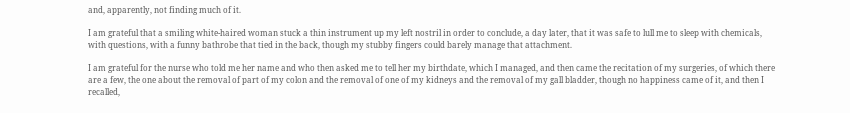and, apparently, not finding much of it.

I am grateful that a smiling white-haired woman stuck a thin instrument up my left nostril in order to conclude, a day later, that it was safe to lull me to sleep with chemicals, with questions, with a funny bathrobe that tied in the back, though my stubby fingers could barely manage that attachment.

I am grateful for the nurse who told me her name and who then asked me to tell her my birthdate, which I managed, and then came the recitation of my surgeries, of which there are a few, the one about the removal of part of my colon and the removal of one of my kidneys and the removal of my gall bladder, though no happiness came of it, and then I recalled,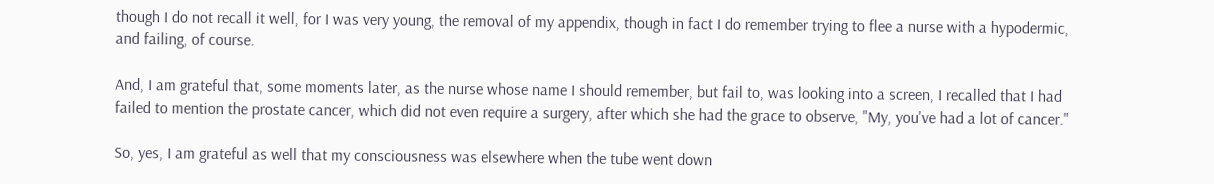though I do not recall it well, for I was very young, the removal of my appendix, though in fact I do remember trying to flee a nurse with a hypodermic, and failing, of course.

And, I am grateful that, some moments later, as the nurse whose name I should remember, but fail to, was looking into a screen, I recalled that I had failed to mention the prostate cancer, which did not even require a surgery, after which she had the grace to observe, "My, you've had a lot of cancer."

So, yes, I am grateful as well that my consciousness was elsewhere when the tube went down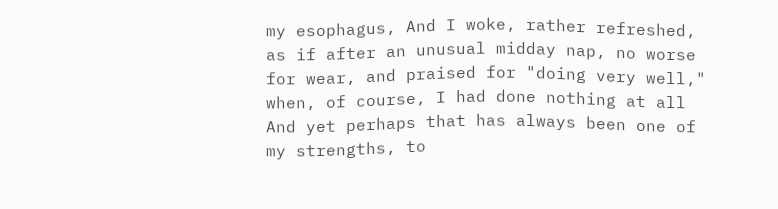my esophagus, And I woke, rather refreshed, as if after an unusual midday nap, no worse for wear, and praised for "doing very well," when, of course, I had done nothing at all And yet perhaps that has always been one of my strengths, to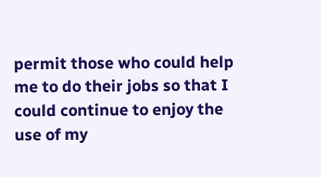permit those who could help me to do their jobs so that I could continue to enjoy the use of my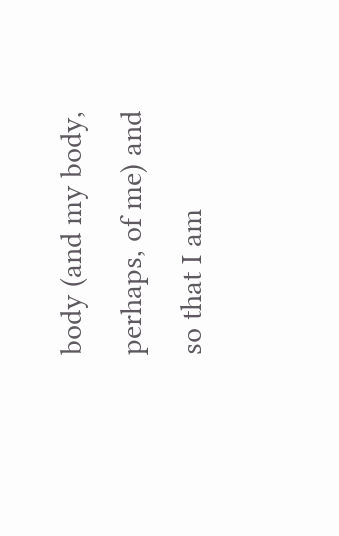body (and my body, perhaps, of me) and so that I am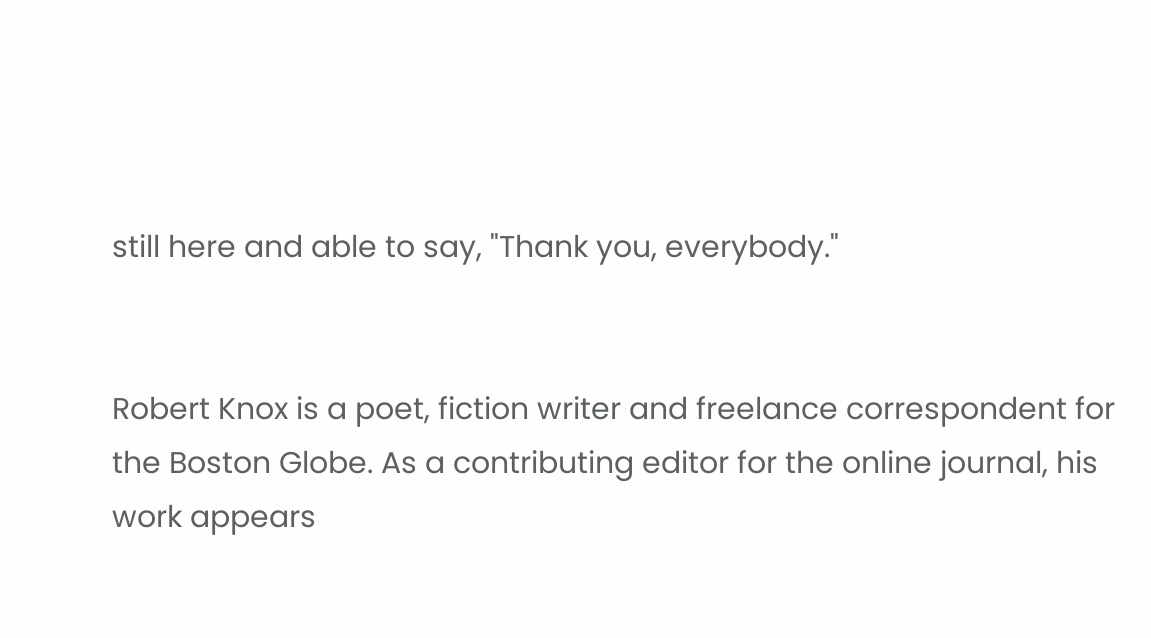still here and able to say, "Thank you, everybody."


Robert Knox is a poet, fiction writer and freelance correspondent for the Boston Globe. As a contributing editor for the online journal, his work appears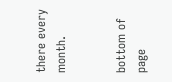there every month.


bottom of page